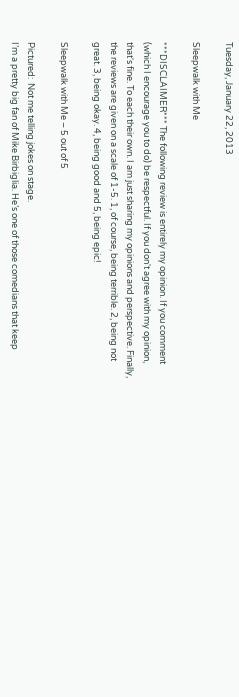Tuesday, January 22, 2013

Sleepwalk with Me

***DISCLAIMER*** The following review is entirely my opinion. If you comment (which I encourage you to do) be respectful. If you don't agree with my opinion, that's fine. To each their own. I am just sharing my opinions and perspective. Finally, the reviews are given on a scale of 1-5. 1, of course, being terrible. 2, being not great. 3, being okay. 4, being good and 5, being epic!

Sleepwalk with Me – 5 out of 5

Pictured:  Not me telling jokes on stage.
I’m a pretty big fan of Mike Birbiglia. He’s one of those comedians that keep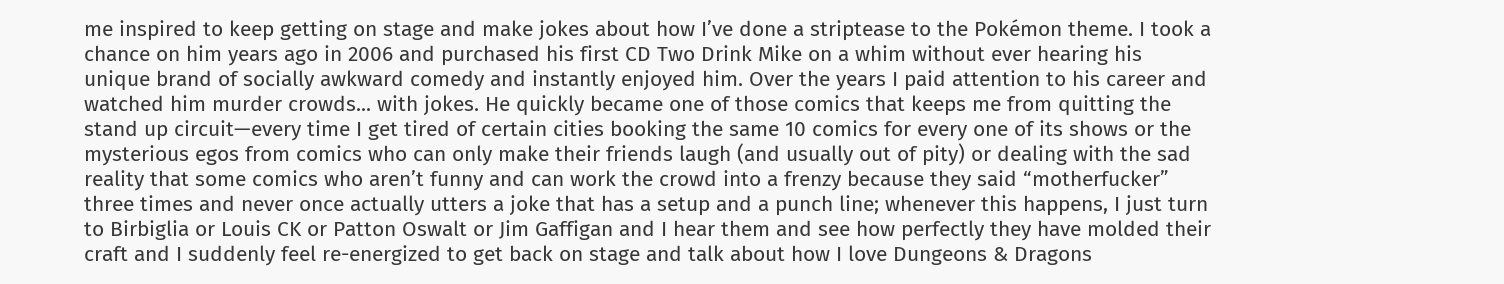me inspired to keep getting on stage and make jokes about how I’ve done a striptease to the Pokémon theme. I took a chance on him years ago in 2006 and purchased his first CD Two Drink Mike on a whim without ever hearing his unique brand of socially awkward comedy and instantly enjoyed him. Over the years I paid attention to his career and watched him murder crowds... with jokes. He quickly became one of those comics that keeps me from quitting the stand up circuit—every time I get tired of certain cities booking the same 10 comics for every one of its shows or the mysterious egos from comics who can only make their friends laugh (and usually out of pity) or dealing with the sad reality that some comics who aren’t funny and can work the crowd into a frenzy because they said “motherfucker” three times and never once actually utters a joke that has a setup and a punch line; whenever this happens, I just turn to Birbiglia or Louis CK or Patton Oswalt or Jim Gaffigan and I hear them and see how perfectly they have molded their craft and I suddenly feel re-energized to get back on stage and talk about how I love Dungeons & Dragons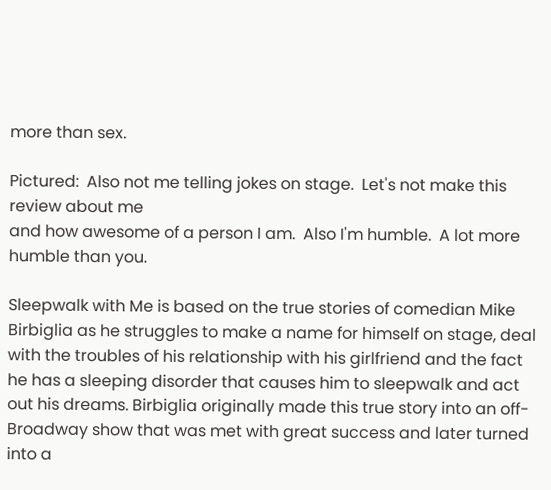more than sex.

Pictured:  Also not me telling jokes on stage.  Let's not make this review about me
and how awesome of a person I am.  Also I'm humble.  A lot more humble than you.

Sleepwalk with Me is based on the true stories of comedian Mike Birbiglia as he struggles to make a name for himself on stage, deal with the troubles of his relationship with his girlfriend and the fact he has a sleeping disorder that causes him to sleepwalk and act out his dreams. Birbiglia originally made this true story into an off-Broadway show that was met with great success and later turned into a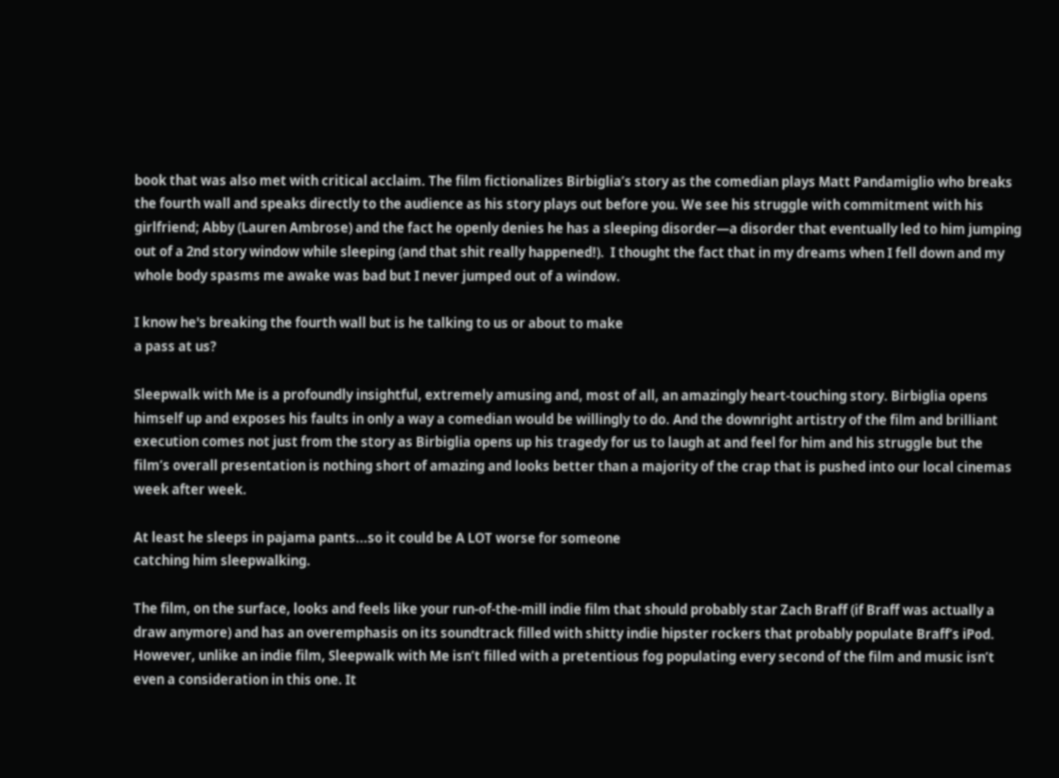book that was also met with critical acclaim. The film fictionalizes Birbiglia’s story as the comedian plays Matt Pandamiglio who breaks the fourth wall and speaks directly to the audience as his story plays out before you. We see his struggle with commitment with his girlfriend; Abby (Lauren Ambrose) and the fact he openly denies he has a sleeping disorder—a disorder that eventually led to him jumping out of a 2nd story window while sleeping (and that shit really happened!).  I thought the fact that in my dreams when I fell down and my whole body spasms me awake was bad but I never jumped out of a window.

I know he's breaking the fourth wall but is he talking to us or about to make
a pass at us?

Sleepwalk with Me is a profoundly insightful, extremely amusing and, most of all, an amazingly heart-touching story. Birbiglia opens himself up and exposes his faults in only a way a comedian would be willingly to do. And the downright artistry of the film and brilliant execution comes not just from the story as Birbiglia opens up his tragedy for us to laugh at and feel for him and his struggle but the film’s overall presentation is nothing short of amazing and looks better than a majority of the crap that is pushed into our local cinemas week after week.

At least he sleeps in pajama pants...so it could be A LOT worse for someone
catching him sleepwalking.

The film, on the surface, looks and feels like your run-of-the-mill indie film that should probably star Zach Braff (if Braff was actually a draw anymore) and has an overemphasis on its soundtrack filled with shitty indie hipster rockers that probably populate Braff’s iPod. However, unlike an indie film, Sleepwalk with Me isn’t filled with a pretentious fog populating every second of the film and music isn’t even a consideration in this one. It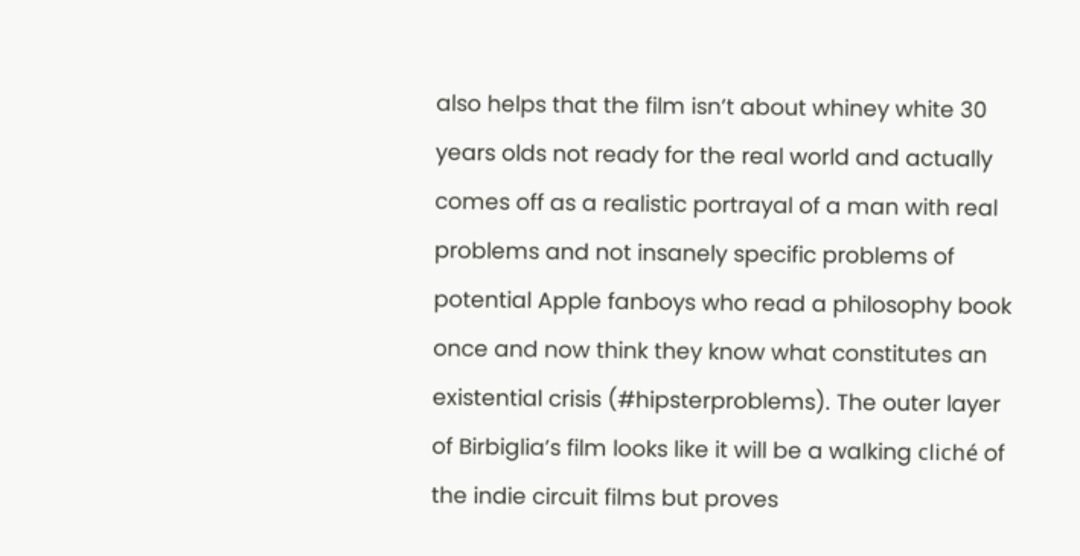also helps that the film isn’t about whiney white 30 years olds not ready for the real world and actually comes off as a realistic portrayal of a man with real problems and not insanely specific problems of potential Apple fanboys who read a philosophy book once and now think they know what constitutes an existential crisis (#hipsterproblems). The outer layer of Birbiglia’s film looks like it will be a walking cliché of the indie circuit films but proves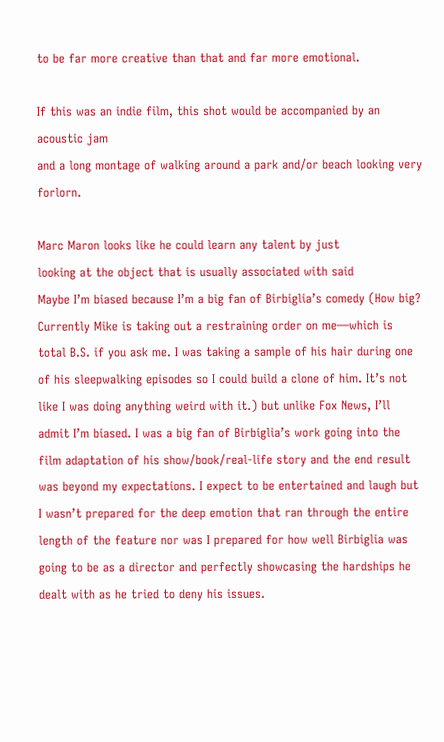to be far more creative than that and far more emotional.

If this was an indie film, this shot would be accompanied by an acoustic jam
and a long montage of walking around a park and/or beach looking very forlorn.

Marc Maron looks like he could learn any talent by just
looking at the object that is usually associated with said
Maybe I’m biased because I’m a big fan of Birbiglia’s comedy (How big? Currently Mike is taking out a restraining order on me—which is total B.S. if you ask me. I was taking a sample of his hair during one of his sleepwalking episodes so I could build a clone of him. It’s not like I was doing anything weird with it.) but unlike Fox News, I’ll admit I’m biased. I was a big fan of Birbiglia’s work going into the film adaptation of his show/book/real-life story and the end result was beyond my expectations. I expect to be entertained and laugh but I wasn’t prepared for the deep emotion that ran through the entire length of the feature nor was I prepared for how well Birbiglia was going to be as a director and perfectly showcasing the hardships he dealt with as he tried to deny his issues.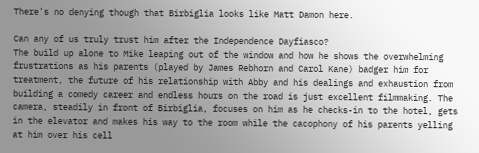There's no denying though that Birbiglia looks like Matt Damon here.

Can any of us truly trust him after the Independence Dayfiasco?
The build up alone to Mike leaping out of the window and how he shows the overwhelming frustrations as his parents (played by James Rebhorn and Carol Kane) badger him for treatment, the future of his relationship with Abby and his dealings and exhaustion from building a comedy career and endless hours on the road is just excellent filmmaking. The camera, steadily in front of Birbiglia, focuses on him as he checks-in to the hotel, gets in the elevator and makes his way to the room while the cacophony of his parents yelling at him over his cell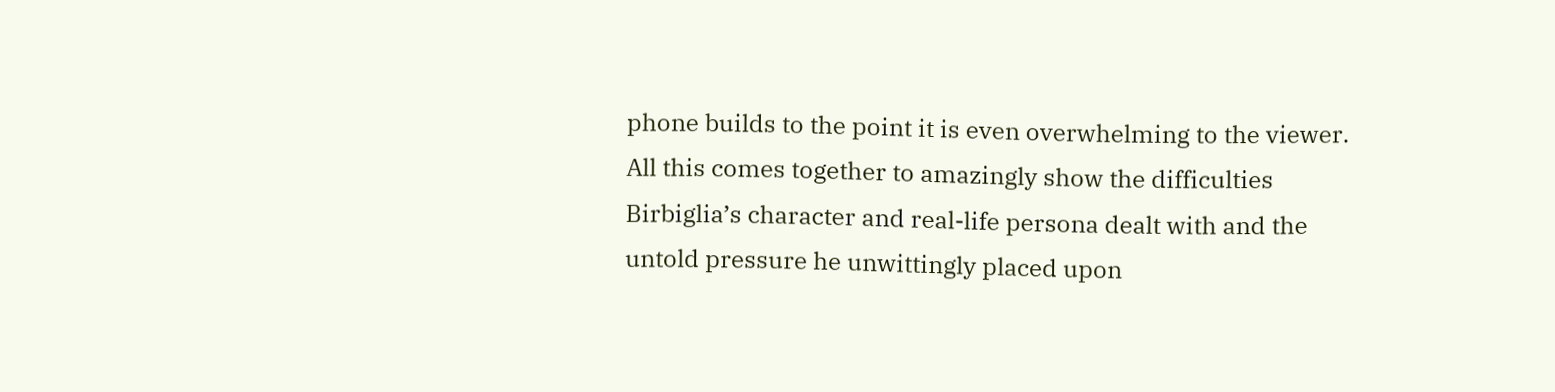phone builds to the point it is even overwhelming to the viewer. All this comes together to amazingly show the difficulties Birbiglia’s character and real-life persona dealt with and the untold pressure he unwittingly placed upon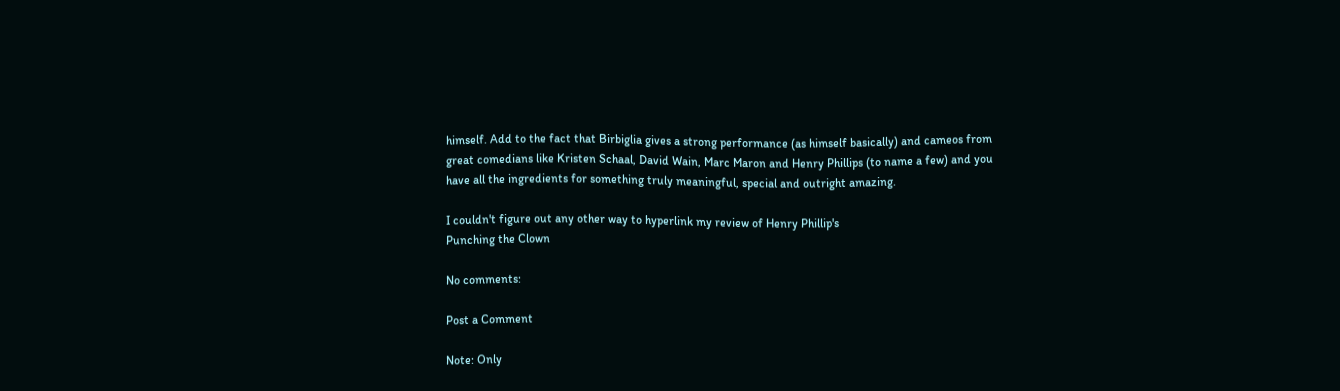himself. Add to the fact that Birbiglia gives a strong performance (as himself basically) and cameos from great comedians like Kristen Schaal, David Wain, Marc Maron and Henry Phillips (to name a few) and you have all the ingredients for something truly meaningful, special and outright amazing.

I couldn't figure out any other way to hyperlink my review of Henry Phillip's
Punching the Clown

No comments:

Post a Comment

Note: Only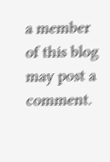a member of this blog may post a comment.